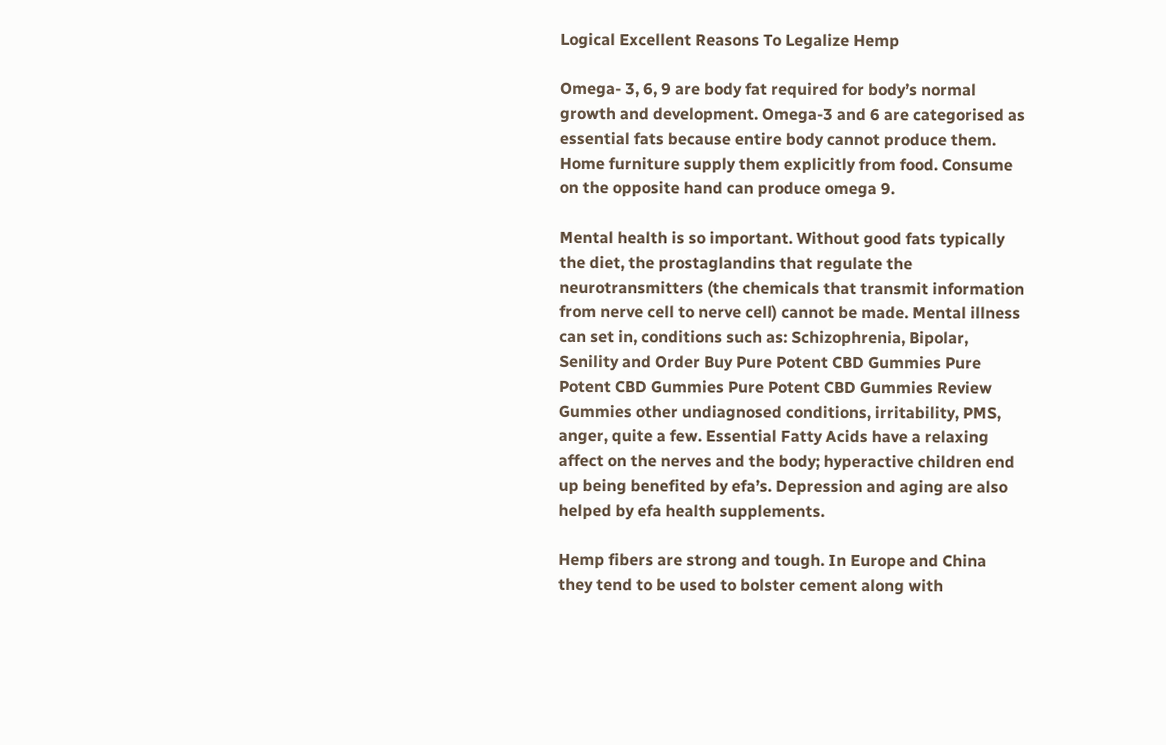Logical Excellent Reasons To Legalize Hemp

Omega- 3, 6, 9 are body fat required for body’s normal growth and development. Omega-3 and 6 are categorised as essential fats because entire body cannot produce them. Home furniture supply them explicitly from food. Consume on the opposite hand can produce omega 9.

Mental health is so important. Without good fats typically the diet, the prostaglandins that regulate the neurotransmitters (the chemicals that transmit information from nerve cell to nerve cell) cannot be made. Mental illness can set in, conditions such as: Schizophrenia, Bipolar, Senility and Order Buy Pure Potent CBD Gummies Pure Potent CBD Gummies Pure Potent CBD Gummies Review Gummies other undiagnosed conditions, irritability, PMS, anger, quite a few. Essential Fatty Acids have a relaxing affect on the nerves and the body; hyperactive children end up being benefited by efa’s. Depression and aging are also helped by efa health supplements.

Hemp fibers are strong and tough. In Europe and China they tend to be used to bolster cement along with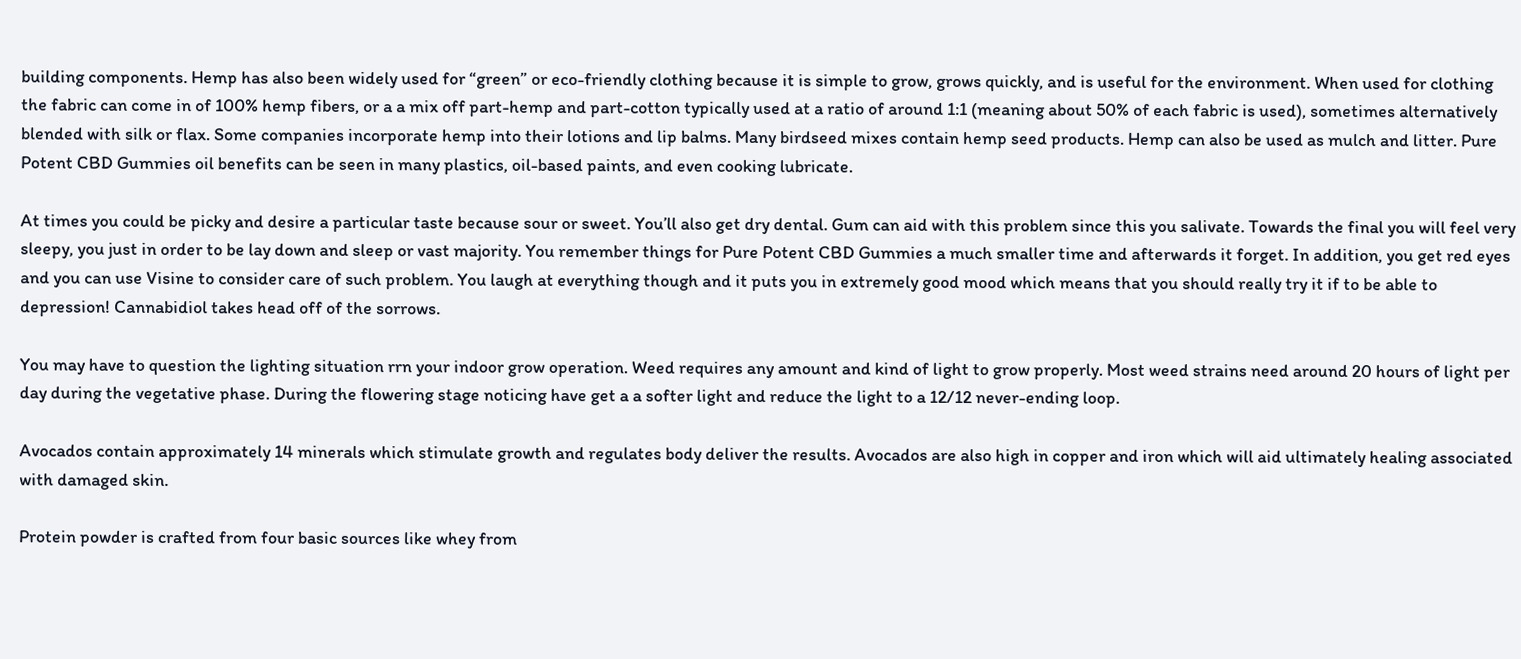building components. Hemp has also been widely used for “green” or eco-friendly clothing because it is simple to grow, grows quickly, and is useful for the environment. When used for clothing the fabric can come in of 100% hemp fibers, or a a mix off part-hemp and part-cotton typically used at a ratio of around 1:1 (meaning about 50% of each fabric is used), sometimes alternatively blended with silk or flax. Some companies incorporate hemp into their lotions and lip balms. Many birdseed mixes contain hemp seed products. Hemp can also be used as mulch and litter. Pure Potent CBD Gummies oil benefits can be seen in many plastics, oil-based paints, and even cooking lubricate.

At times you could be picky and desire a particular taste because sour or sweet. You’ll also get dry dental. Gum can aid with this problem since this you salivate. Towards the final you will feel very sleepy, you just in order to be lay down and sleep or vast majority. You remember things for Pure Potent CBD Gummies a much smaller time and afterwards it forget. In addition, you get red eyes and you can use Visine to consider care of such problem. You laugh at everything though and it puts you in extremely good mood which means that you should really try it if to be able to depression! Cannabidiol takes head off of the sorrows.

You may have to question the lighting situation rrn your indoor grow operation. Weed requires any amount and kind of light to grow properly. Most weed strains need around 20 hours of light per day during the vegetative phase. During the flowering stage noticing have get a a softer light and reduce the light to a 12/12 never-ending loop.

Avocados contain approximately 14 minerals which stimulate growth and regulates body deliver the results. Avocados are also high in copper and iron which will aid ultimately healing associated with damaged skin.

Protein powder is crafted from four basic sources like whey from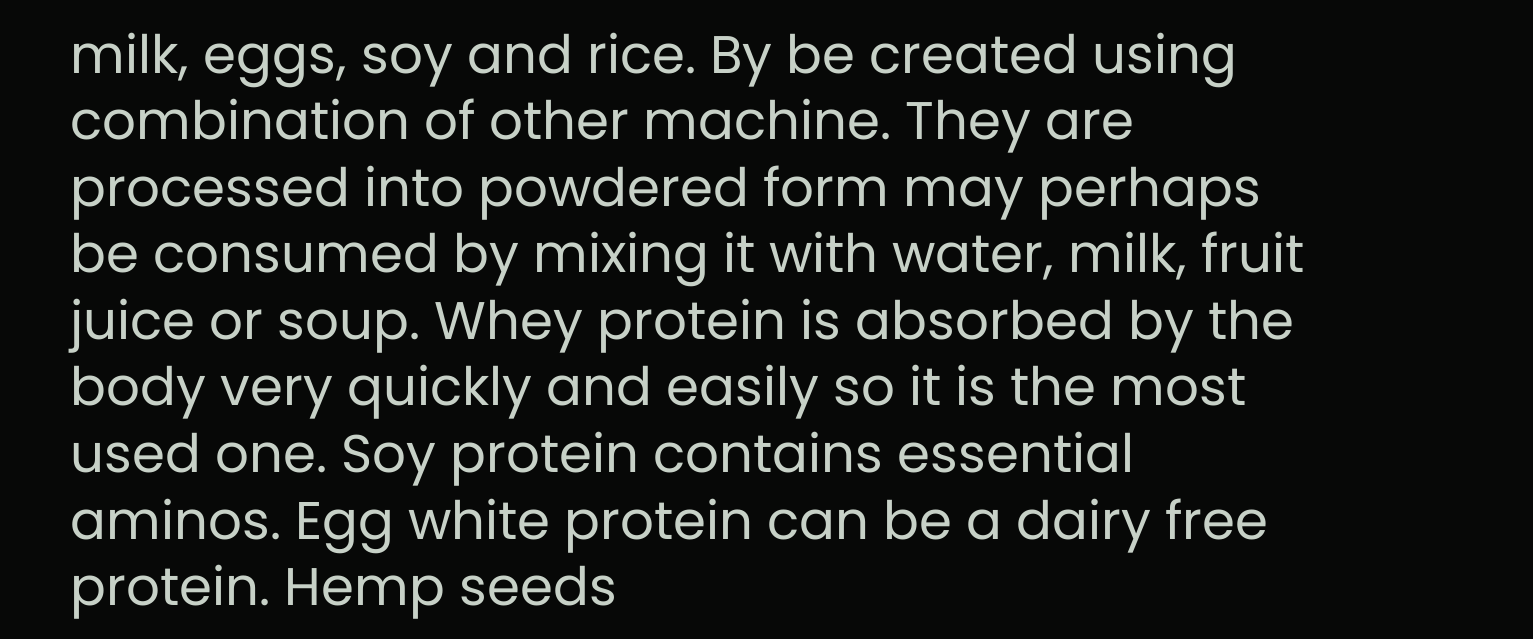milk, eggs, soy and rice. By be created using combination of other machine. They are processed into powdered form may perhaps be consumed by mixing it with water, milk, fruit juice or soup. Whey protein is absorbed by the body very quickly and easily so it is the most used one. Soy protein contains essential aminos. Egg white protein can be a dairy free protein. Hemp seeds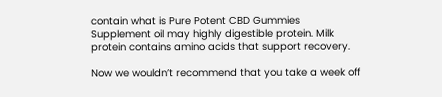contain what is Pure Potent CBD Gummies Supplement oil may highly digestible protein. Milk protein contains amino acids that support recovery.

Now we wouldn’t recommend that you take a week off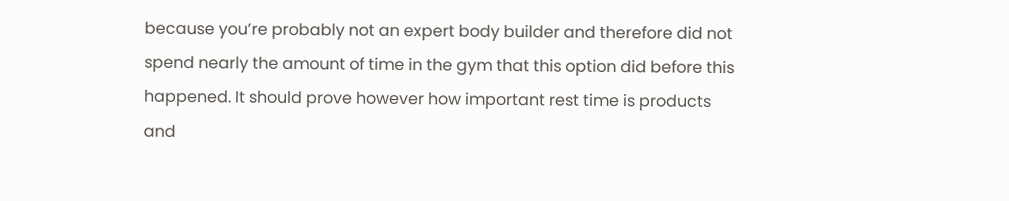because you’re probably not an expert body builder and therefore did not spend nearly the amount of time in the gym that this option did before this happened. It should prove however how important rest time is products and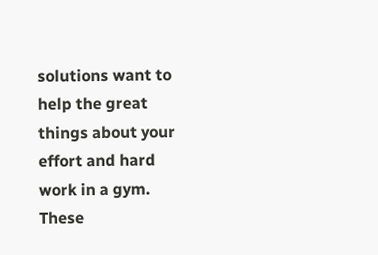solutions want to help the great things about your effort and hard work in a gym. These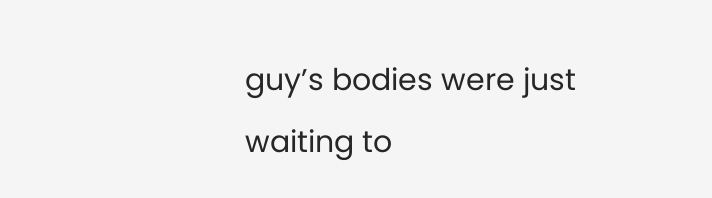guy’s bodies were just waiting to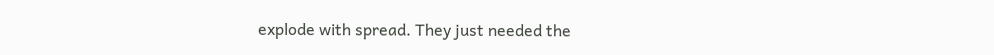explode with spread. They just needed the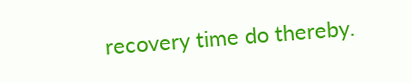recovery time do thereby.